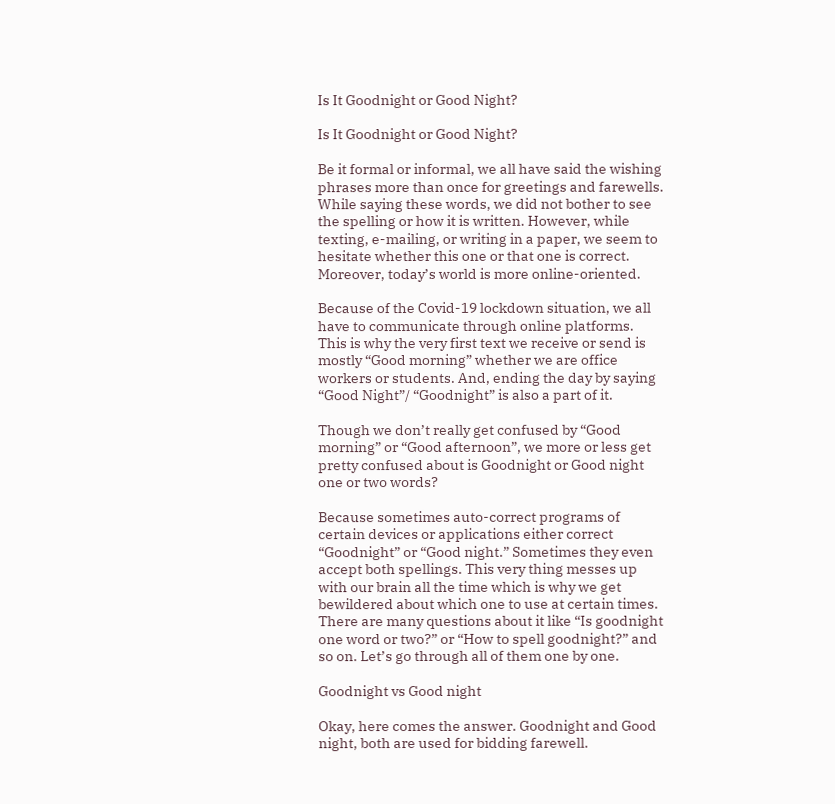Is It Goodnight or Good Night?

Is It Goodnight or Good Night?

Be it formal or informal, we all have said the wishing phrases more than once for greetings and farewells. While saying these words, we did not bother to see the spelling or how it is written. However, while texting, e-mailing, or writing in a paper, we seem to hesitate whether this one or that one is correct. Moreover, today’s world is more online-oriented.

Because of the Covid-19 lockdown situation, we all have to communicate through online platforms. This is why the very first text we receive or send is mostly “Good morning” whether we are office workers or students. And, ending the day by saying “Good Night”/ “Goodnight” is also a part of it.

Though we don’t really get confused by “Good morning” or “Good afternoon”, we more or less get pretty confused about is Goodnight or Good night one or two words?

Because sometimes auto-correct programs of certain devices or applications either correct “Goodnight” or “Good night.” Sometimes they even accept both spellings. This very thing messes up with our brain all the time which is why we get bewildered about which one to use at certain times. There are many questions about it like “Is goodnight one word or two?” or “How to spell goodnight?” and so on. Let’s go through all of them one by one.

Goodnight vs Good night

Okay, here comes the answer. Goodnight and Good night, both are used for bidding farewell.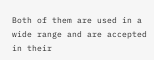Both of them are used in a wide range and are accepted in their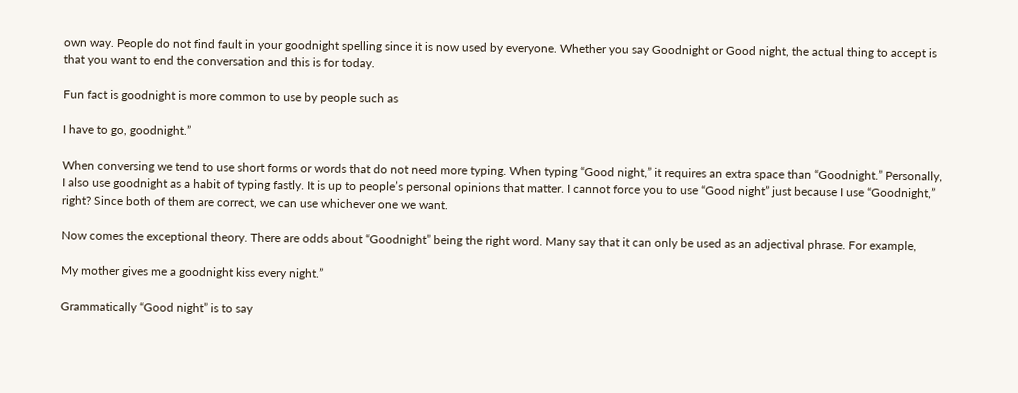own way. People do not find fault in your goodnight spelling since it is now used by everyone. Whether you say Goodnight or Good night, the actual thing to accept is that you want to end the conversation and this is for today.

Fun fact is goodnight is more common to use by people such as

I have to go, goodnight.”

When conversing we tend to use short forms or words that do not need more typing. When typing “Good night,” it requires an extra space than “Goodnight.” Personally, I also use goodnight as a habit of typing fastly. It is up to people’s personal opinions that matter. I cannot force you to use “Good night” just because I use “Goodnight,” right? Since both of them are correct, we can use whichever one we want.

Now comes the exceptional theory. There are odds about “Goodnight” being the right word. Many say that it can only be used as an adjectival phrase. For example,

My mother gives me a goodnight kiss every night.”

Grammatically “Good night” is to say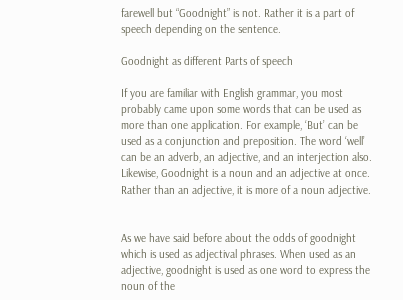farewell but “Goodnight” is not. Rather it is a part of speech depending on the sentence.

Goodnight as different Parts of speech

If you are familiar with English grammar, you most probably came upon some words that can be used as more than one application. For example, ‘But’ can be used as a conjunction and preposition. The word ‘well’ can be an adverb, an adjective, and an interjection also. Likewise, Goodnight is a noun and an adjective at once. Rather than an adjective, it is more of a noun adjective.


As we have said before about the odds of goodnight which is used as adjectival phrases. When used as an adjective, goodnight is used as one word to express the noun of the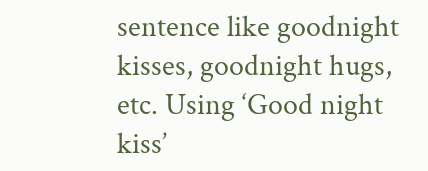sentence like goodnight kisses, goodnight hugs, etc. Using ‘Good night kiss’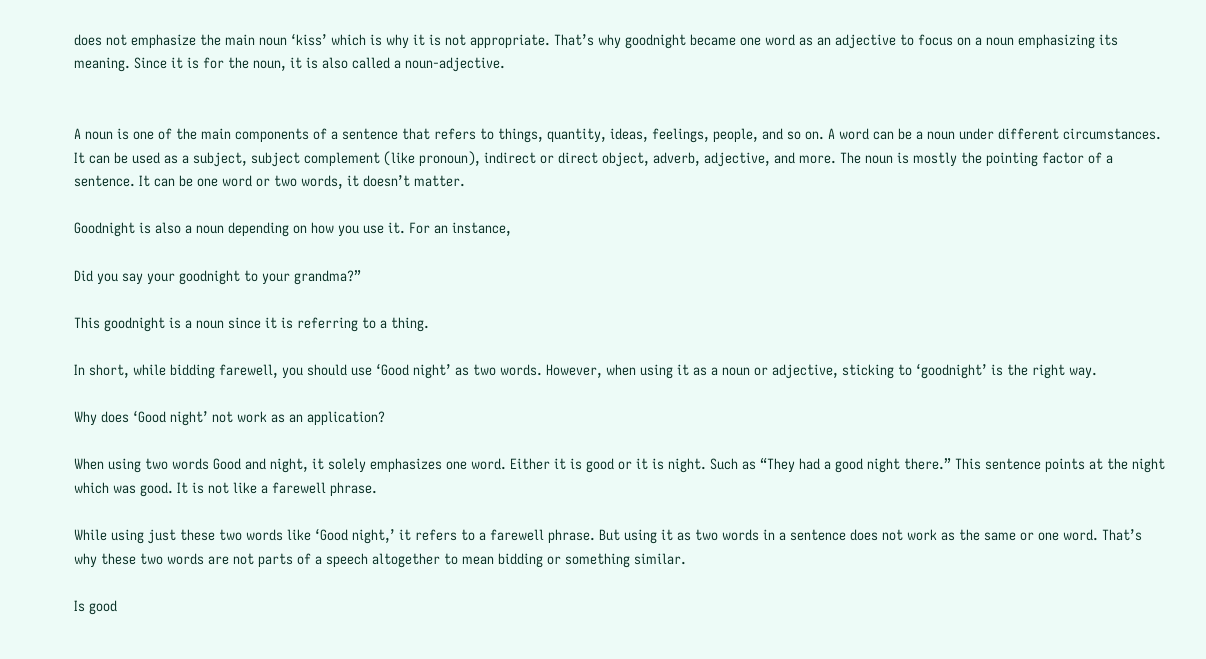does not emphasize the main noun ‘kiss’ which is why it is not appropriate. That’s why goodnight became one word as an adjective to focus on a noun emphasizing its meaning. Since it is for the noun, it is also called a noun-adjective.


A noun is one of the main components of a sentence that refers to things, quantity, ideas, feelings, people, and so on. A word can be a noun under different circumstances. It can be used as a subject, subject complement (like pronoun), indirect or direct object, adverb, adjective, and more. The noun is mostly the pointing factor of a sentence. It can be one word or two words, it doesn’t matter.

Goodnight is also a noun depending on how you use it. For an instance,

Did you say your goodnight to your grandma?”

This goodnight is a noun since it is referring to a thing.

In short, while bidding farewell, you should use ‘Good night’ as two words. However, when using it as a noun or adjective, sticking to ‘goodnight’ is the right way.

Why does ‘Good night’ not work as an application?

When using two words Good and night, it solely emphasizes one word. Either it is good or it is night. Such as “They had a good night there.” This sentence points at the night which was good. It is not like a farewell phrase.

While using just these two words like ‘Good night,’ it refers to a farewell phrase. But using it as two words in a sentence does not work as the same or one word. That’s why these two words are not parts of a speech altogether to mean bidding or something similar.

Is good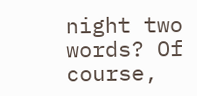night two words? Of course,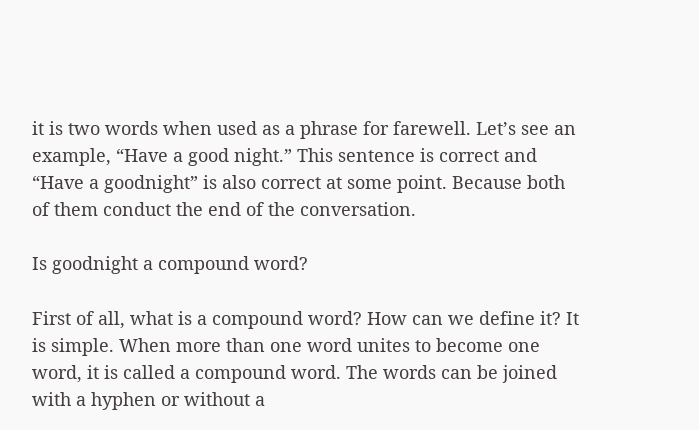it is two words when used as a phrase for farewell. Let’s see an example, “Have a good night.” This sentence is correct and “Have a goodnight” is also correct at some point. Because both of them conduct the end of the conversation.

Is goodnight a compound word?

First of all, what is a compound word? How can we define it? It is simple. When more than one word unites to become one word, it is called a compound word. The words can be joined with a hyphen or without a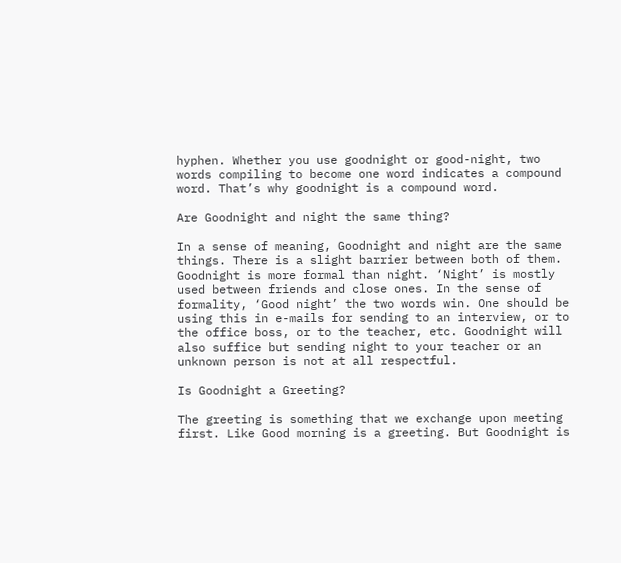hyphen. Whether you use goodnight or good-night, two words compiling to become one word indicates a compound word. That’s why goodnight is a compound word.

Are Goodnight and night the same thing?

In a sense of meaning, Goodnight and night are the same things. There is a slight barrier between both of them. Goodnight is more formal than night. ‘Night’ is mostly used between friends and close ones. In the sense of formality, ‘Good night’ the two words win. One should be using this in e-mails for sending to an interview, or to the office boss, or to the teacher, etc. Goodnight will also suffice but sending night to your teacher or an unknown person is not at all respectful.

Is Goodnight a Greeting?

The greeting is something that we exchange upon meeting first. Like Good morning is a greeting. But Goodnight is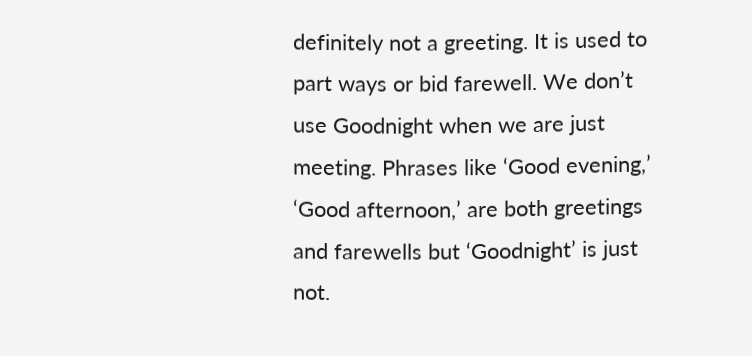definitely not a greeting. It is used to part ways or bid farewell. We don’t use Goodnight when we are just meeting. Phrases like ‘Good evening,’ ‘Good afternoon,’ are both greetings and farewells but ‘Goodnight’ is just not.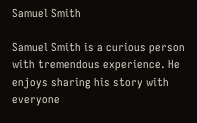Samuel Smith

Samuel Smith is a curious person with tremendous experience. He enjoys sharing his story with everyone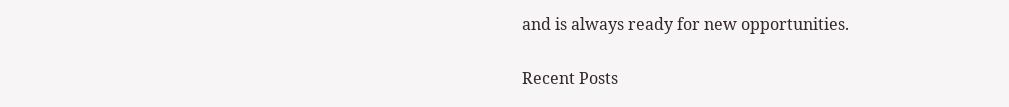and is always ready for new opportunities.

Recent Posts